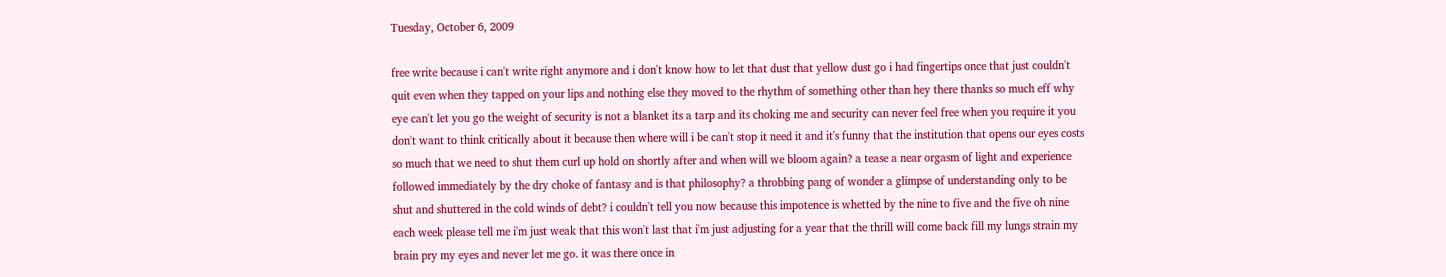Tuesday, October 6, 2009

free write because i can't write right anymore and i don't know how to let that dust that yellow dust go i had fingertips once that just couldn't quit even when they tapped on your lips and nothing else they moved to the rhythm of something other than hey there thanks so much eff why eye can't let you go the weight of security is not a blanket its a tarp and its choking me and security can never feel free when you require it you don't want to think critically about it because then where will i be can't stop it need it and it's funny that the institution that opens our eyes costs so much that we need to shut them curl up hold on shortly after and when will we bloom again? a tease a near orgasm of light and experience followed immediately by the dry choke of fantasy and is that philosophy? a throbbing pang of wonder a glimpse of understanding only to be shut and shuttered in the cold winds of debt? i couldn't tell you now because this impotence is whetted by the nine to five and the five oh nine each week please tell me i'm just weak that this won't last that i'm just adjusting for a year that the thrill will come back fill my lungs strain my brain pry my eyes and never let me go. it was there once in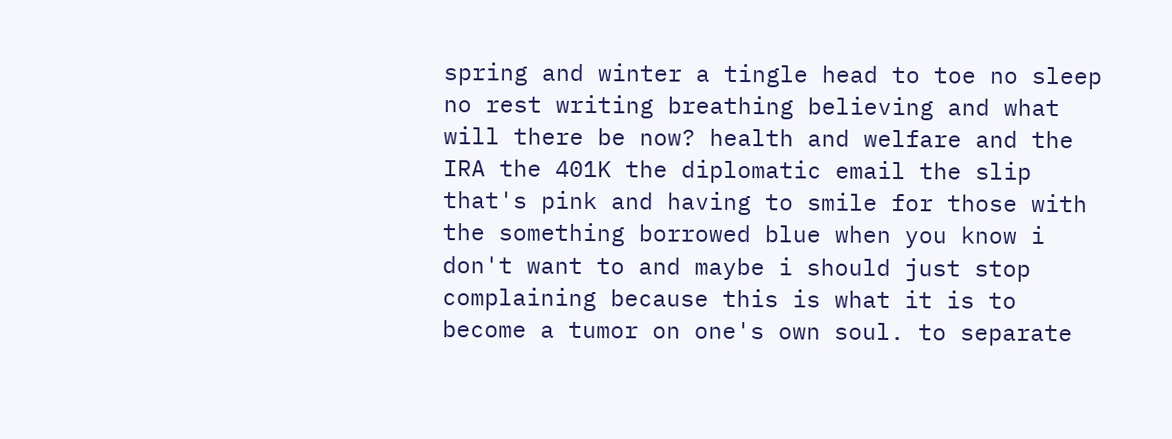spring and winter a tingle head to toe no sleep no rest writing breathing believing and what will there be now? health and welfare and the IRA the 401K the diplomatic email the slip that's pink and having to smile for those with the something borrowed blue when you know i don't want to and maybe i should just stop complaining because this is what it is to become a tumor on one's own soul. to separate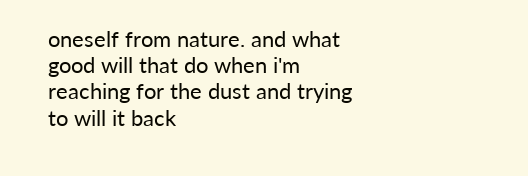oneself from nature. and what good will that do when i'm reaching for the dust and trying to will it back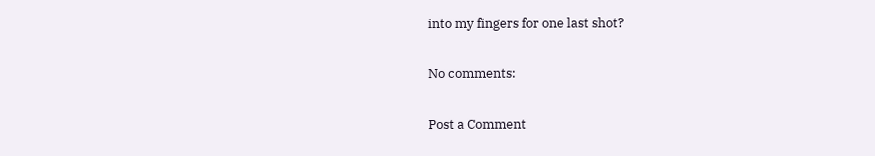into my fingers for one last shot?

No comments:

Post a Comment